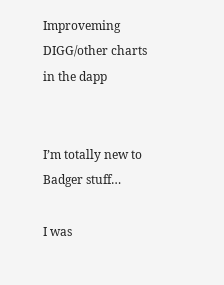Improveming DIGG/other charts in the dapp


I’m totally new to Badger stuff…

I was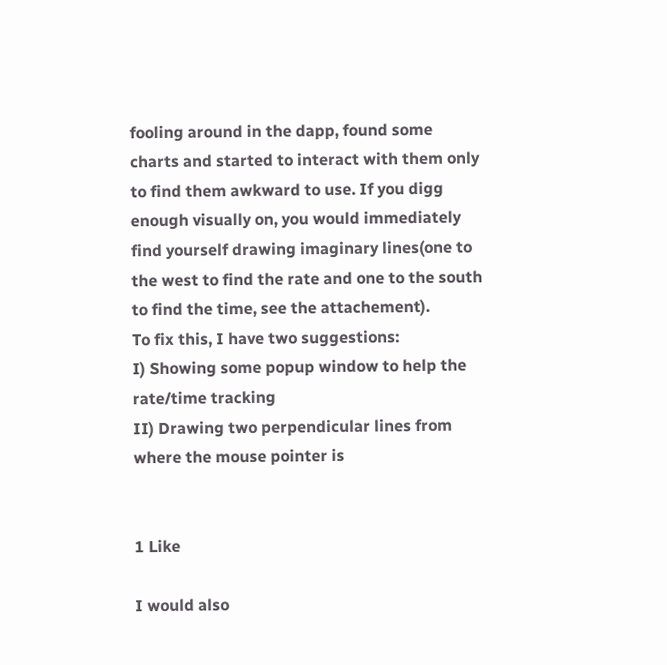fooling around in the dapp, found some charts and started to interact with them only to find them awkward to use. If you digg enough visually on, you would immediately find yourself drawing imaginary lines(one to the west to find the rate and one to the south to find the time, see the attachement).
To fix this, I have two suggestions:
I) Showing some popup window to help the rate/time tracking
II) Drawing two perpendicular lines from where the mouse pointer is


1 Like

I would also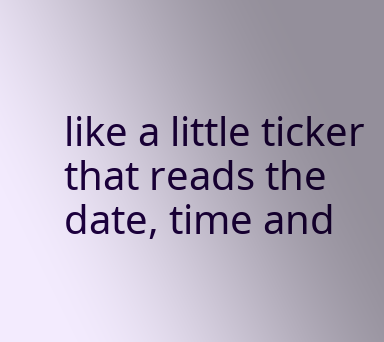like a little ticker that reads the date, time and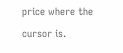price where the cursor is.